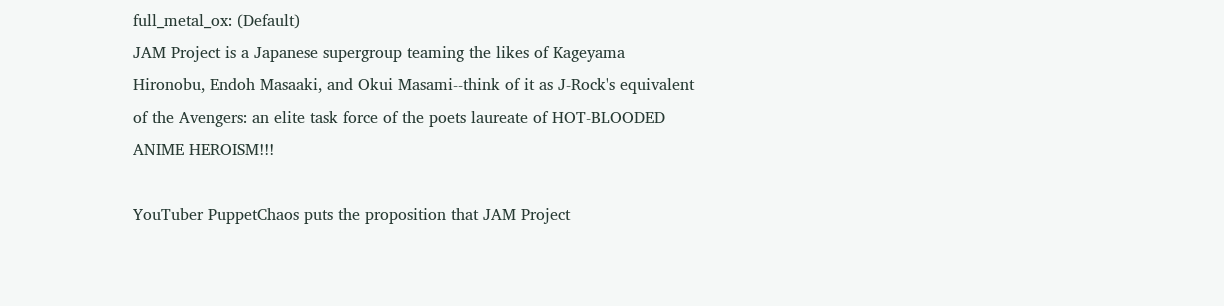full_metal_ox: (Default)
JAM Project is a Japanese supergroup teaming the likes of Kageyama Hironobu, Endoh Masaaki, and Okui Masami--think of it as J-Rock's equivalent of the Avengers: an elite task force of the poets laureate of HOT-BLOODED ANIME HEROISM!!!

YouTuber PuppetChaos puts the proposition that JAM Project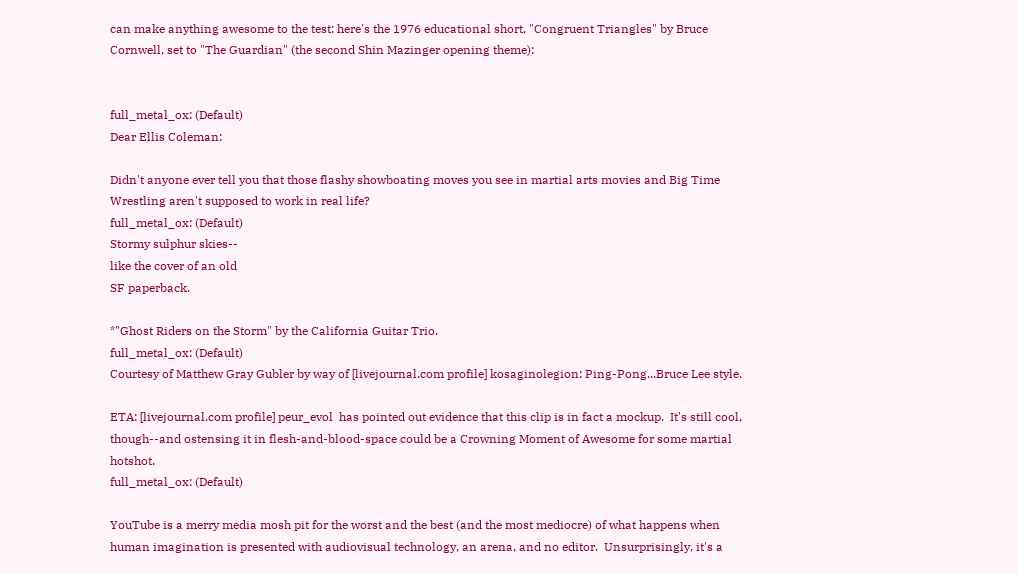can make anything awesome to the test: here's the 1976 educational short, "Congruent Triangles" by Bruce Cornwell, set to "The Guardian" (the second Shin Mazinger opening theme):


full_metal_ox: (Default)
Dear Ellis Coleman:

Didn't anyone ever tell you that those flashy showboating moves you see in martial arts movies and Big Time Wrestling aren't supposed to work in real life?
full_metal_ox: (Default)
Stormy sulphur skies--
like the cover of an old
SF paperback.

*"Ghost Riders on the Storm" by the California Guitar Trio.
full_metal_ox: (Default)
Courtesy of Matthew Gray Gubler by way of [livejournal.com profile] kosaginolegion: Ping-Pong...Bruce Lee style.

ETA: [livejournal.com profile] peur_evol  has pointed out evidence that this clip is in fact a mockup.  It's still cool, though--and ostensing it in flesh-and-blood-space could be a Crowning Moment of Awesome for some martial hotshot.
full_metal_ox: (Default)

YouTube is a merry media mosh pit for the worst and the best (and the most mediocre) of what happens when human imagination is presented with audiovisual technology, an arena, and no editor.  Unsurprisingly, it's a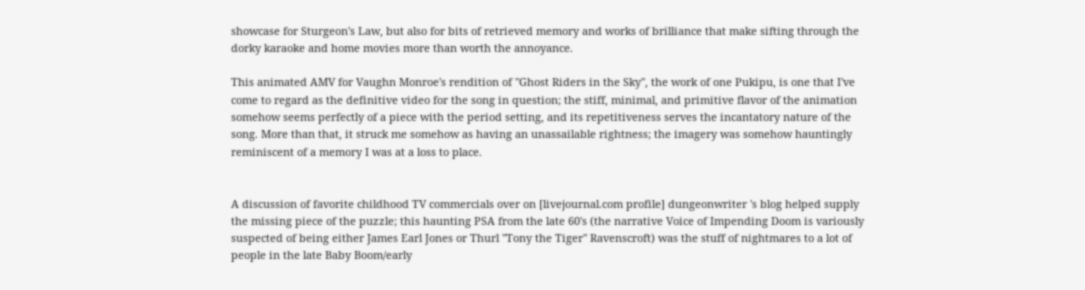showcase for Sturgeon's Law, but also for bits of retrieved memory and works of brilliance that make sifting through the dorky karaoke and home movies more than worth the annoyance.

This animated AMV for Vaughn Monroe's rendition of "Ghost Riders in the Sky", the work of one Pukipu, is one that I've come to regard as the definitive video for the song in question; the stiff, minimal, and primitive flavor of the animation somehow seems perfectly of a piece with the period setting, and its repetitiveness serves the incantatory nature of the song. More than that, it struck me somehow as having an unassailable rightness; the imagery was somehow hauntingly reminiscent of a memory I was at a loss to place.


A discussion of favorite childhood TV commercials over on [livejournal.com profile] dungeonwriter 's blog helped supply the missing piece of the puzzle; this haunting PSA from the late 60's (the narrative Voice of Impending Doom is variously suspected of being either James Earl Jones or Thurl "Tony the Tiger" Ravenscroft) was the stuff of nightmares to a lot of people in the late Baby Boom/early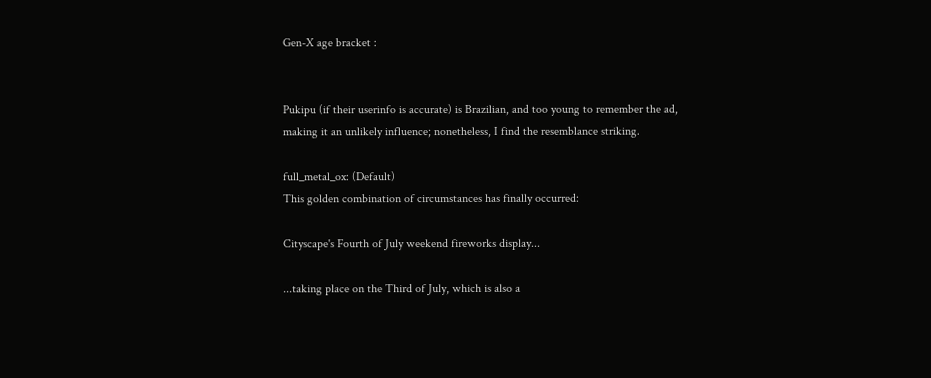Gen-X age bracket :


Pukipu (if their userinfo is accurate) is Brazilian, and too young to remember the ad, making it an unlikely influence; nonetheless, I find the resemblance striking.

full_metal_ox: (Default)
This golden combination of circumstances has finally occurred:

Cityscape's Fourth of July weekend fireworks display...

...taking place on the Third of July, which is also a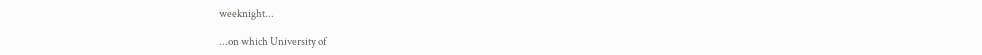weeknight...

...on which University of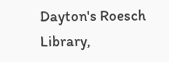Dayton's Roesch Library,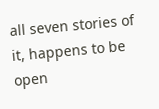all seven stories of it, happens to be open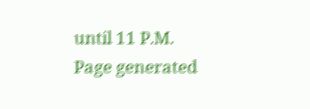until 11 P.M.
Page generated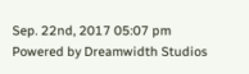Sep. 22nd, 2017 05:07 pm
Powered by Dreamwidth Studios